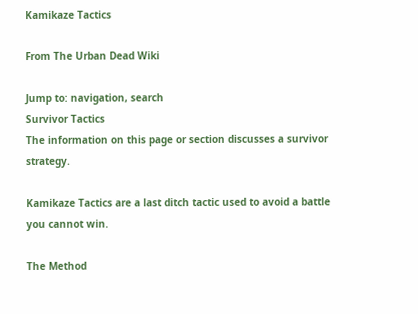Kamikaze Tactics

From The Urban Dead Wiki

Jump to: navigation, search
Survivor Tactics
The information on this page or section discusses a survivor strategy.

Kamikaze Tactics are a last ditch tactic used to avoid a battle you cannot win.

The Method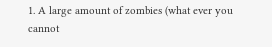1. A large amount of zombies (what ever you cannot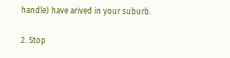handle) have arived in your suburb.

2. Stop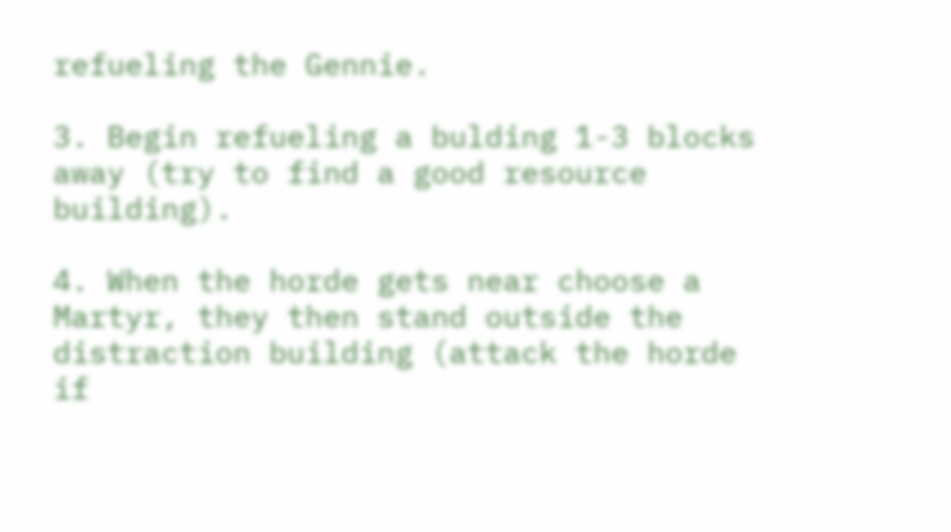refueling the Gennie.

3. Begin refueling a bulding 1-3 blocks away (try to find a good resource building).

4. When the horde gets near choose a Martyr, they then stand outside the distraction building (attack the horde if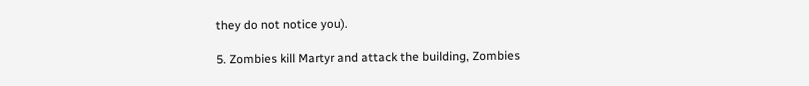they do not notice you).

5. Zombies kill Martyr and attack the building, Zombies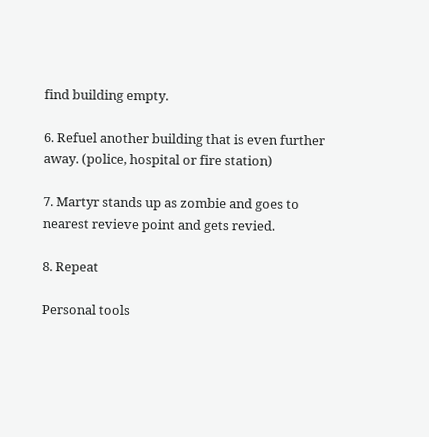find building empty.

6. Refuel another building that is even further away. (police, hospital or fire station)

7. Martyr stands up as zombie and goes to nearest revieve point and gets revied.

8. Repeat

Personal tools